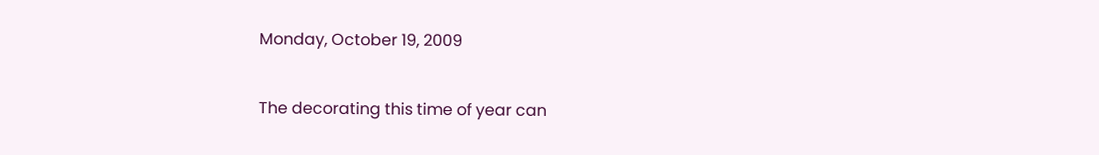Monday, October 19, 2009


The decorating this time of year can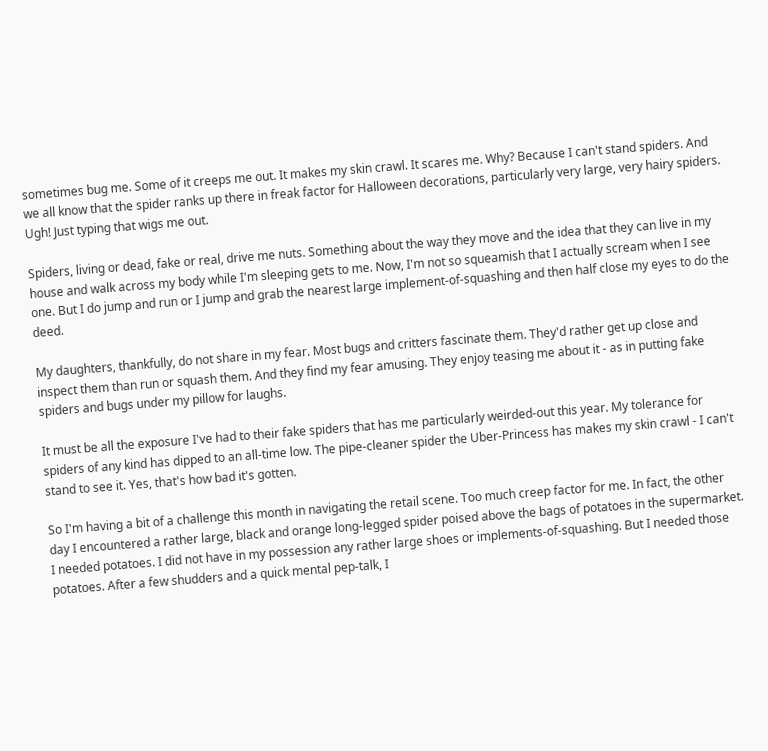sometimes bug me. Some of it creeps me out. It makes my skin crawl. It scares me. Why? Because I can't stand spiders. And we all know that the spider ranks up there in freak factor for Halloween decorations, particularly very large, very hairy spiders. Ugh! Just typing that wigs me out.

Spiders, living or dead, fake or real, drive me nuts. Something about the way they move and the idea that they can live in my house and walk across my body while I'm sleeping gets to me. Now, I'm not so squeamish that I actually scream when I see one. But I do jump and run or I jump and grab the nearest large implement-of-squashing and then half close my eyes to do the deed.

My daughters, thankfully, do not share in my fear. Most bugs and critters fascinate them. They'd rather get up close and inspect them than run or squash them. And they find my fear amusing. They enjoy teasing me about it - as in putting fake spiders and bugs under my pillow for laughs.

It must be all the exposure I've had to their fake spiders that has me particularly weirded-out this year. My tolerance for spiders of any kind has dipped to an all-time low. The pipe-cleaner spider the Uber-Princess has makes my skin crawl - I can't stand to see it. Yes, that's how bad it's gotten.

So I'm having a bit of a challenge this month in navigating the retail scene. Too much creep factor for me. In fact, the other day I encountered a rather large, black and orange long-legged spider poised above the bags of potatoes in the supermarket. I needed potatoes. I did not have in my possession any rather large shoes or implements-of-squashing. But I needed those potatoes. After a few shudders and a quick mental pep-talk, I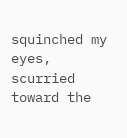squinched my eyes, scurried toward the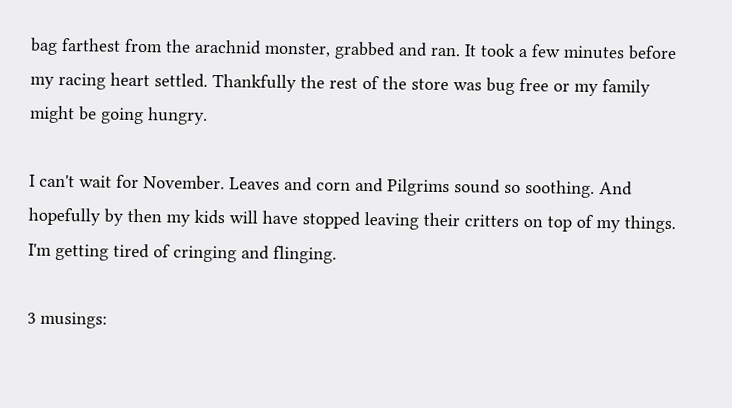bag farthest from the arachnid monster, grabbed and ran. It took a few minutes before my racing heart settled. Thankfully the rest of the store was bug free or my family might be going hungry.

I can't wait for November. Leaves and corn and Pilgrims sound so soothing. And hopefully by then my kids will have stopped leaving their critters on top of my things. I'm getting tired of cringing and flinging.

3 musings: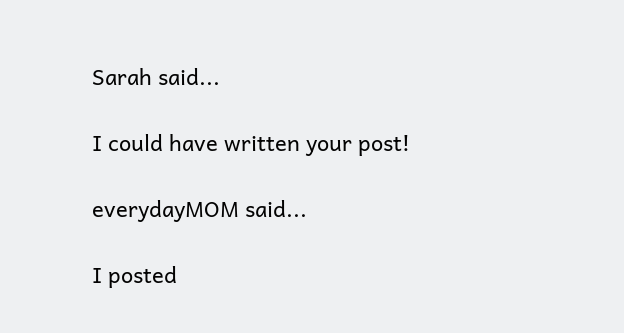Sarah said...

I could have written your post!

everydayMOM said...

I posted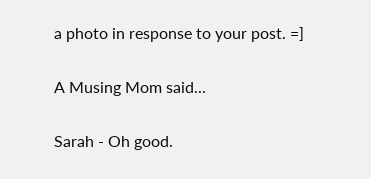a photo in response to your post. =]

A Musing Mom said...

Sarah - Oh good.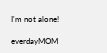I'm not alone!

everdayMOM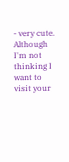- very cute. Although I'm not thinking I want to visit your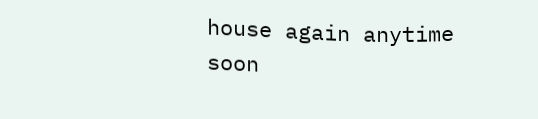house again anytime soon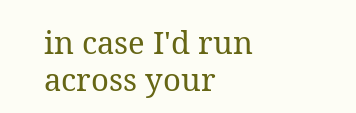in case I'd run across your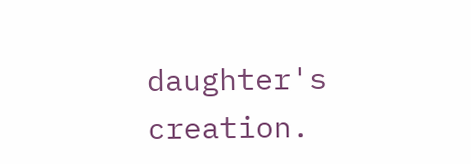daughter's creation.